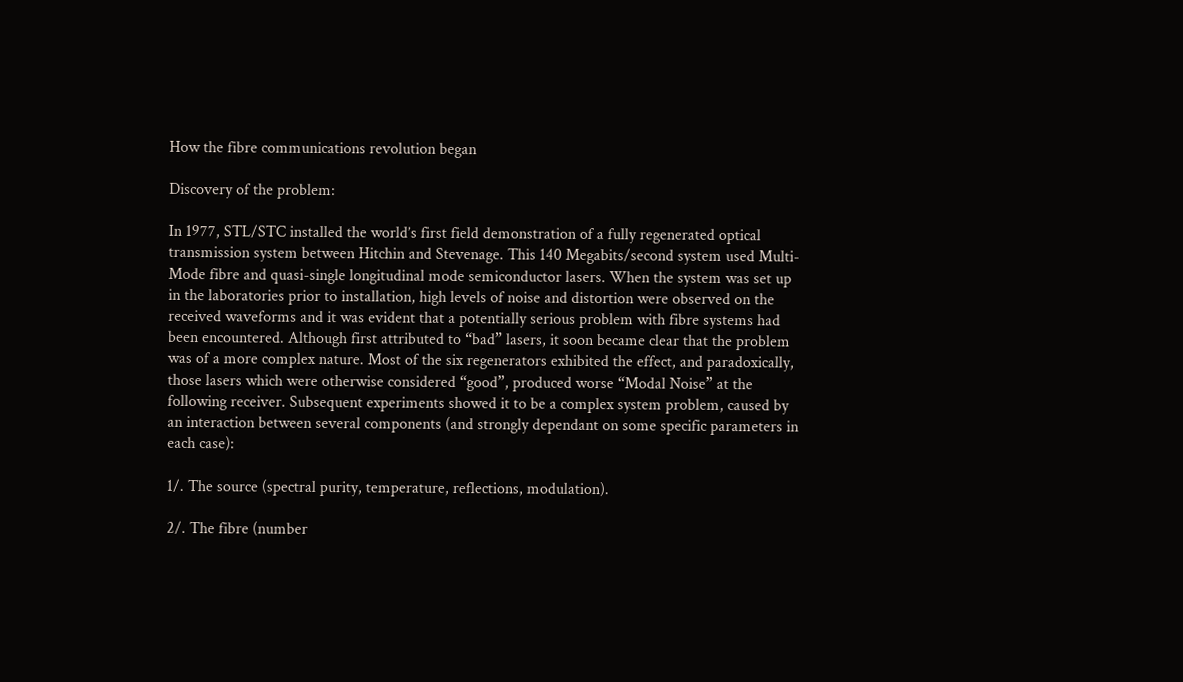How the fibre communications revolution began

Discovery of the problem:

In 1977, STL/STC installed the world’s first field demonstration of a fully regenerated optical transmission system between Hitchin and Stevenage. This 140 Megabits/second system used Multi-Mode fibre and quasi-single longitudinal mode semiconductor lasers. When the system was set up in the laboratories prior to installation, high levels of noise and distortion were observed on the received waveforms and it was evident that a potentially serious problem with fibre systems had been encountered. Although first attributed to “bad” lasers, it soon became clear that the problem was of a more complex nature. Most of the six regenerators exhibited the effect, and paradoxically, those lasers which were otherwise considered “good”, produced worse “Modal Noise” at the following receiver. Subsequent experiments showed it to be a complex system problem, caused by an interaction between several components (and strongly dependant on some specific parameters in each case):

1/. The source (spectral purity, temperature, reflections, modulation).

2/. The fibre (number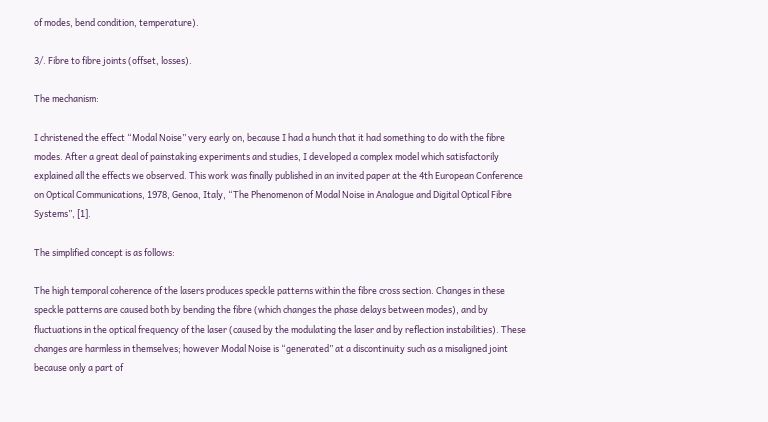of modes, bend condition, temperature).

3/. Fibre to fibre joints (offset, losses).

The mechanism:

I christened the effect “Modal Noise” very early on, because I had a hunch that it had something to do with the fibre modes. After a great deal of painstaking experiments and studies, I developed a complex model which satisfactorily explained all the effects we observed. This work was finally published in an invited paper at the 4th European Conference on Optical Communications, 1978, Genoa, Italy, “The Phenomenon of Modal Noise in Analogue and Digital Optical Fibre Systems”, [1].

The simplified concept is as follows:

The high temporal coherence of the lasers produces speckle patterns within the fibre cross section. Changes in these speckle patterns are caused both by bending the fibre (which changes the phase delays between modes), and by fluctuations in the optical frequency of the laser (caused by the modulating the laser and by reflection instabilities). These changes are harmless in themselves; however Modal Noise is “generated” at a discontinuity such as a misaligned joint because only a part of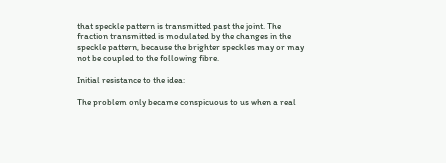that speckle pattern is transmitted past the joint. The fraction transmitted is modulated by the changes in the speckle pattern, because the brighter speckles may or may not be coupled to the following fibre.

Initial resistance to the idea:

The problem only became conspicuous to us when a real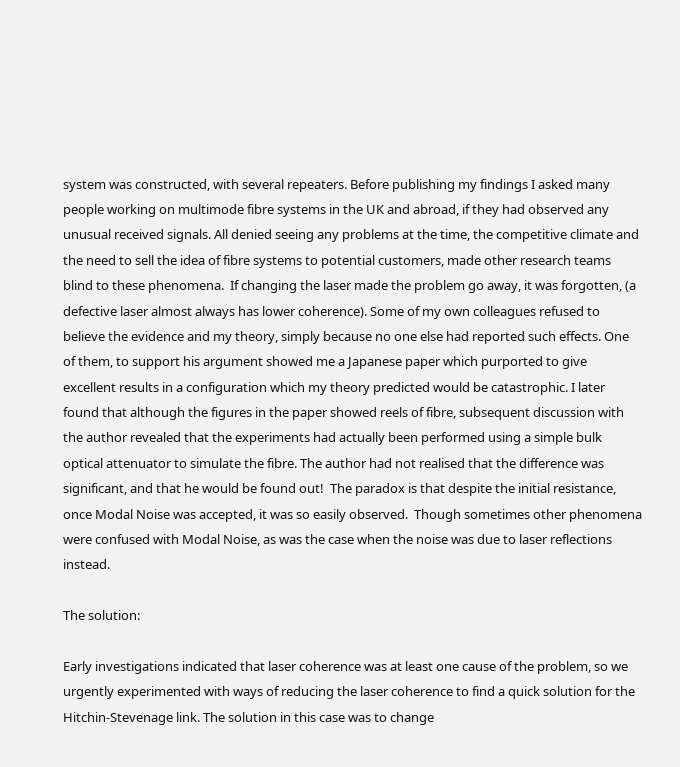system was constructed, with several repeaters. Before publishing my findings I asked many people working on multimode fibre systems in the UK and abroad, if they had observed any unusual received signals. All denied seeing any problems at the time, the competitive climate and the need to sell the idea of fibre systems to potential customers, made other research teams blind to these phenomena.  If changing the laser made the problem go away, it was forgotten, (a defective laser almost always has lower coherence). Some of my own colleagues refused to believe the evidence and my theory, simply because no one else had reported such effects. One of them, to support his argument showed me a Japanese paper which purported to give excellent results in a configuration which my theory predicted would be catastrophic. I later found that although the figures in the paper showed reels of fibre, subsequent discussion with the author revealed that the experiments had actually been performed using a simple bulk optical attenuator to simulate the fibre. The author had not realised that the difference was significant, and that he would be found out!  The paradox is that despite the initial resistance, once Modal Noise was accepted, it was so easily observed.  Though sometimes other phenomena were confused with Modal Noise, as was the case when the noise was due to laser reflections instead.

The solution:

Early investigations indicated that laser coherence was at least one cause of the problem, so we urgently experimented with ways of reducing the laser coherence to find a quick solution for the Hitchin-Stevenage link. The solution in this case was to change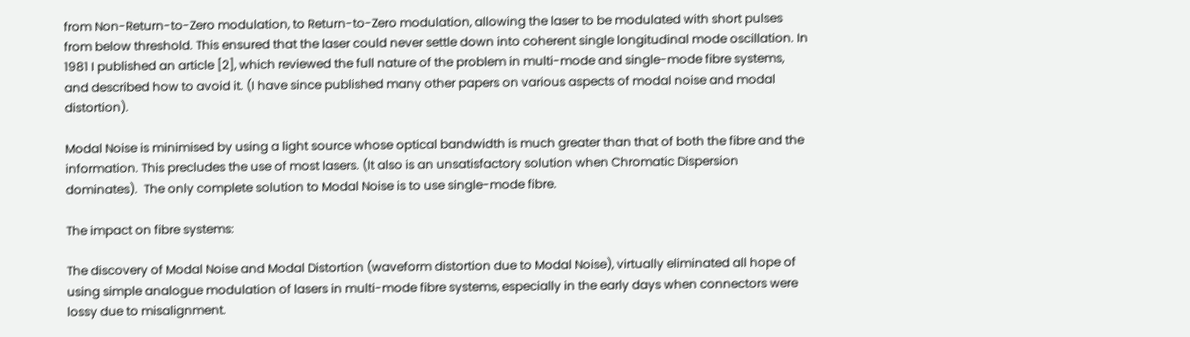from Non-Return-to-Zero modulation, to Return-to-Zero modulation, allowing the laser to be modulated with short pulses from below threshold. This ensured that the laser could never settle down into coherent single longitudinal mode oscillation. In 1981 I published an article [2], which reviewed the full nature of the problem in multi-mode and single-mode fibre systems, and described how to avoid it. (I have since published many other papers on various aspects of modal noise and modal distortion).

Modal Noise is minimised by using a light source whose optical bandwidth is much greater than that of both the fibre and the information. This precludes the use of most lasers. (It also is an unsatisfactory solution when Chromatic Dispersion dominates).  The only complete solution to Modal Noise is to use single-mode fibre.

The impact on fibre systems:

The discovery of Modal Noise and Modal Distortion (waveform distortion due to Modal Noise), virtually eliminated all hope of using simple analogue modulation of lasers in multi-mode fibre systems, especially in the early days when connectors were lossy due to misalignment.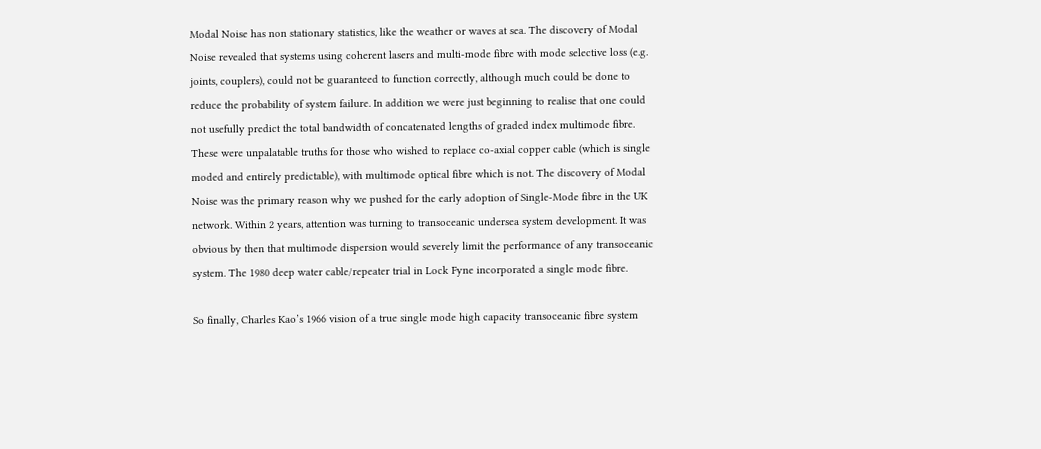Modal Noise has non stationary statistics, like the weather or waves at sea. The discovery of Modal Noise revealed that systems using coherent lasers and multi-mode fibre with mode selective loss (e.g. joints, couplers), could not be guaranteed to function correctly, although much could be done to reduce the probability of system failure. In addition we were just beginning to realise that one could not usefully predict the total bandwidth of concatenated lengths of graded index multimode fibre. These were unpalatable truths for those who wished to replace co-axial copper cable (which is single moded and entirely predictable), with multimode optical fibre which is not. The discovery of Modal Noise was the primary reason why we pushed for the early adoption of Single-Mode fibre in the UK network. Within 2 years, attention was turning to transoceanic undersea system development. It was obvious by then that multimode dispersion would severely limit the performance of any transoceanic system. The 1980 deep water cable/repeater trial in Lock Fyne incorporated a single mode fibre.

So finally, Charles Kao’s 1966 vision of a true single mode high capacity transoceanic fibre system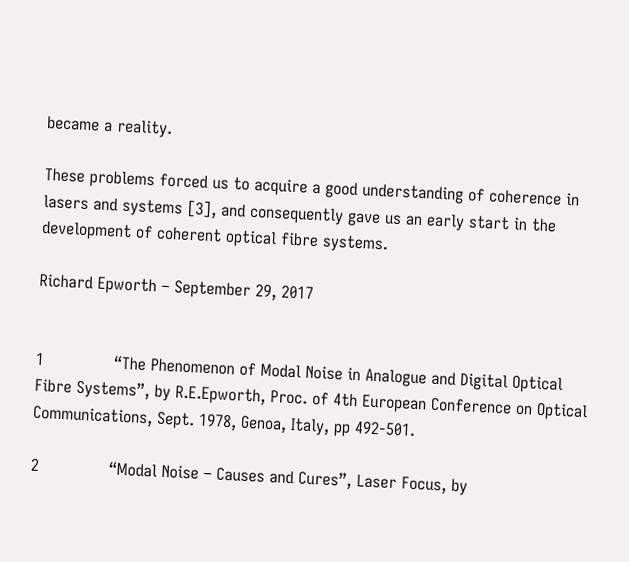became a reality.

These problems forced us to acquire a good understanding of coherence in lasers and systems [3], and consequently gave us an early start in the development of coherent optical fibre systems.

Richard Epworth – September 29, 2017


1              “The Phenomenon of Modal Noise in Analogue and Digital Optical Fibre Systems”, by R.E.Epworth, Proc. of 4th European Conference on Optical Communications, Sept. 1978, Genoa, Italy, pp 492-501.

2              “Modal Noise – Causes and Cures”, Laser Focus, by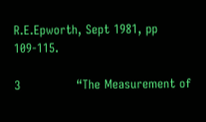R.E.Epworth, Sept 1981, pp 109-115.

3              “The Measurement of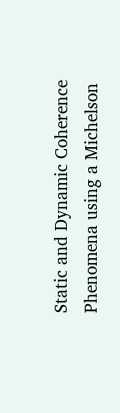Static and Dynamic Coherence Phenomena using a Michelson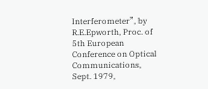Interferometer”, by R.E.Epworth, Proc. of 5th European Conference on Optical Communications, Sept. 1979,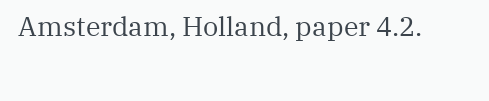Amsterdam, Holland, paper 4.2.